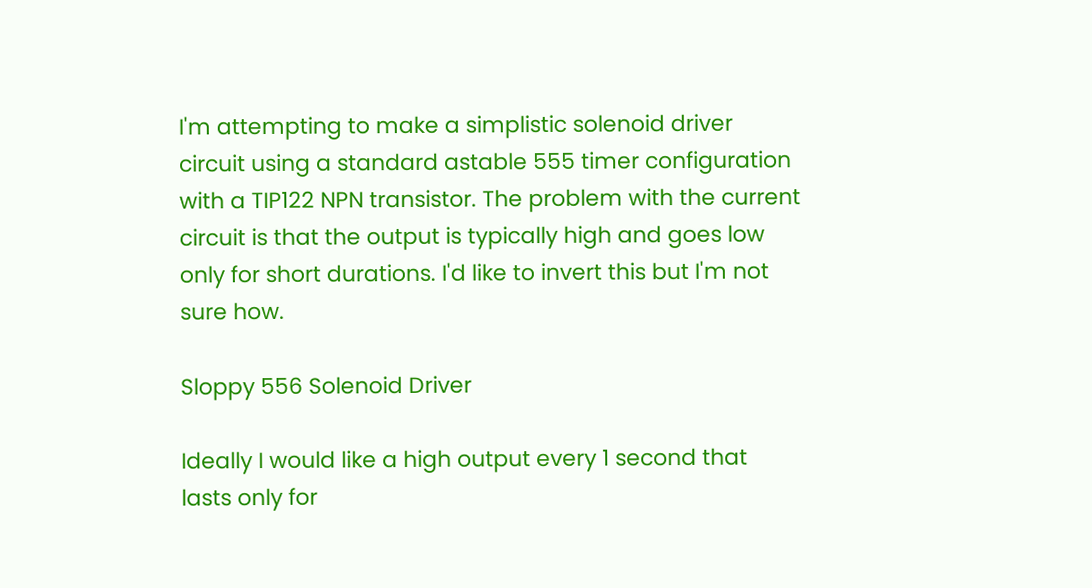I'm attempting to make a simplistic solenoid driver circuit using a standard astable 555 timer configuration with a TIP122 NPN transistor. The problem with the current circuit is that the output is typically high and goes low only for short durations. I'd like to invert this but I'm not sure how.

Sloppy 556 Solenoid Driver

Ideally I would like a high output every 1 second that lasts only for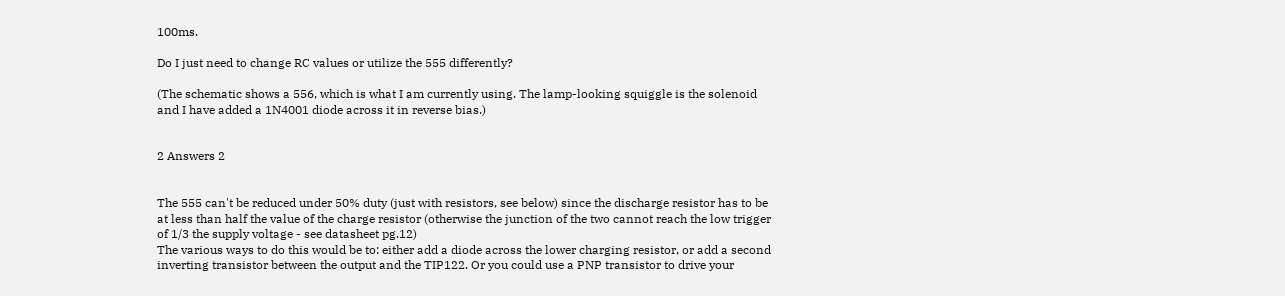100ms.

Do I just need to change RC values or utilize the 555 differently?

(The schematic shows a 556, which is what I am currently using. The lamp-looking squiggle is the solenoid and I have added a 1N4001 diode across it in reverse bias.)


2 Answers 2


The 555 can't be reduced under 50% duty (just with resistors, see below) since the discharge resistor has to be at less than half the value of the charge resistor (otherwise the junction of the two cannot reach the low trigger of 1/3 the supply voltage - see datasheet pg.12)
The various ways to do this would be to: either add a diode across the lower charging resistor, or add a second inverting transistor between the output and the TIP122. Or you could use a PNP transistor to drive your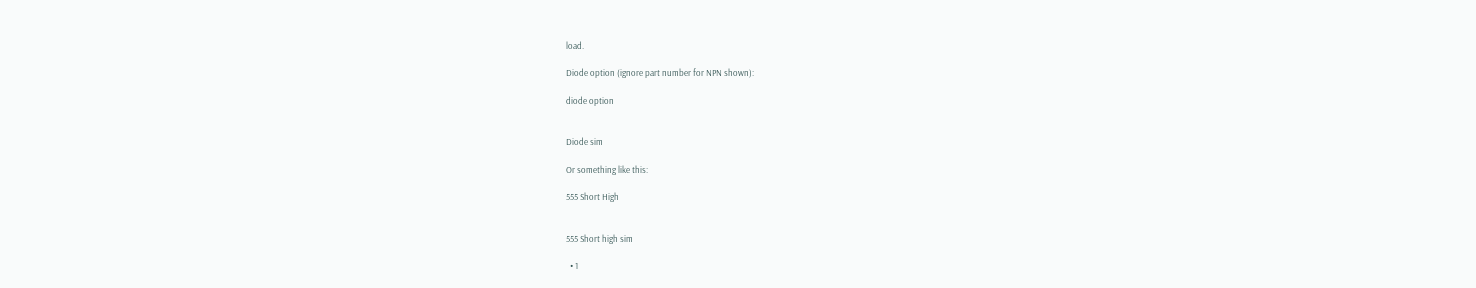load.

Diode option (ignore part number for NPN shown):

diode option


Diode sim

Or something like this:

555 Short High


555 Short high sim

  • 1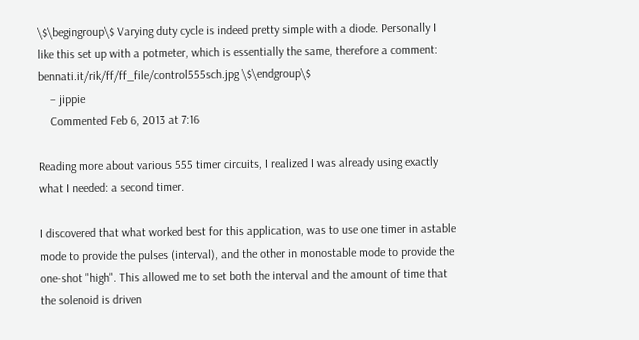\$\begingroup\$ Varying duty cycle is indeed pretty simple with a diode. Personally I like this set up with a potmeter, which is essentially the same, therefore a comment: bennati.it/rik/ff/ff_file/control555sch.jpg \$\endgroup\$
    – jippie
    Commented Feb 6, 2013 at 7:16

Reading more about various 555 timer circuits, I realized I was already using exactly what I needed: a second timer.

I discovered that what worked best for this application, was to use one timer in astable mode to provide the pulses (interval), and the other in monostable mode to provide the one-shot "high". This allowed me to set both the interval and the amount of time that the solenoid is driven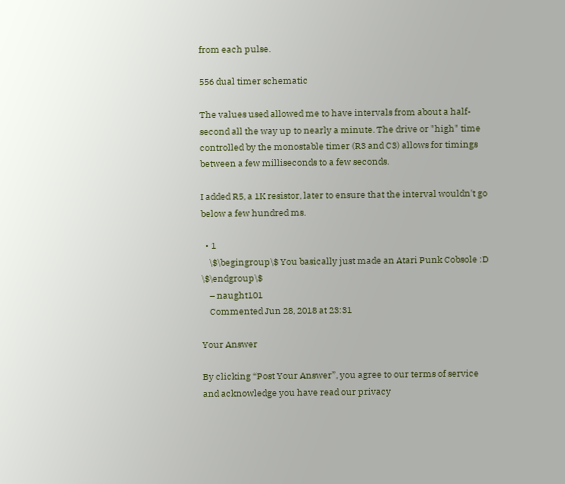from each pulse.

556 dual timer schematic

The values used allowed me to have intervals from about a half-second all the way up to nearly a minute. The drive or "high" time controlled by the monostable timer (R3 and C3) allows for timings between a few milliseconds to a few seconds.

I added R5, a 1K resistor, later to ensure that the interval wouldn't go below a few hundred ms.

  • 1
    \$\begingroup\$ You basically just made an Atari Punk Cobsole :D \$\endgroup\$
    – naught101
    Commented Jun 28, 2018 at 23:31

Your Answer

By clicking “Post Your Answer”, you agree to our terms of service and acknowledge you have read our privacy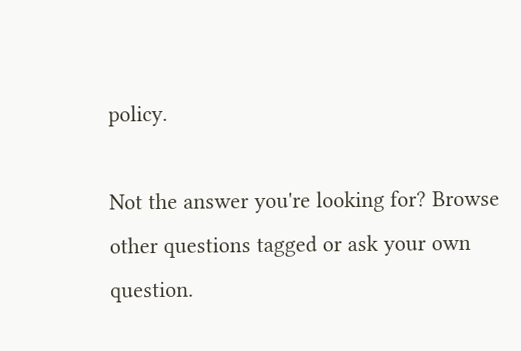policy.

Not the answer you're looking for? Browse other questions tagged or ask your own question.